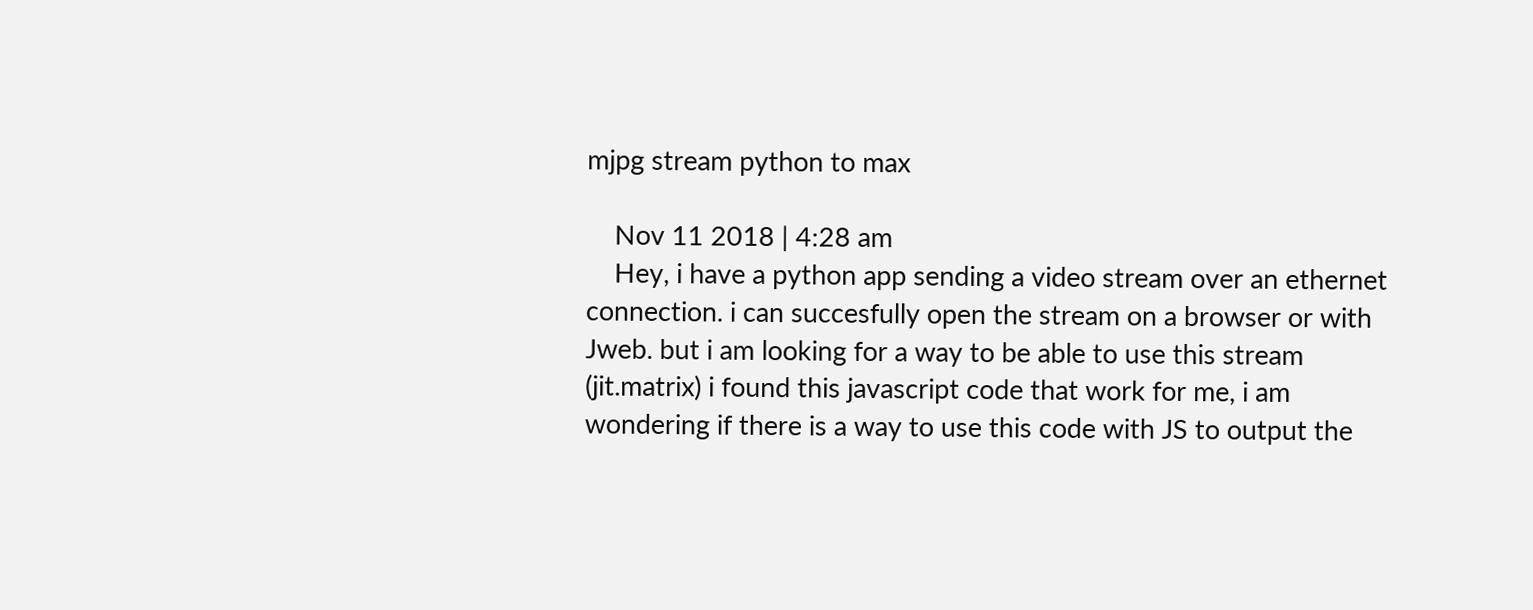mjpg stream python to max

    Nov 11 2018 | 4:28 am
    Hey, i have a python app sending a video stream over an ethernet connection. i can succesfully open the stream on a browser or with Jweb. but i am looking for a way to be able to use this stream (jit.matrix) i found this javascript code that work for me, i am wondering if there is a way to use this code with JS to output the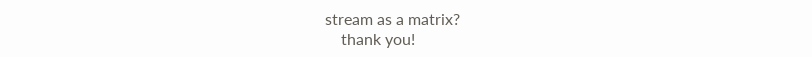stream as a matrix?
    thank you!